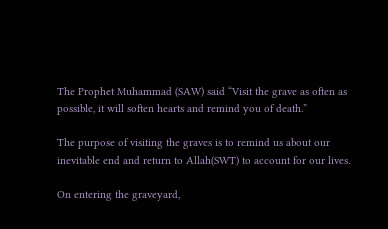The Prophet Muhammad (SAW) said “Visit the grave as often as possible, it will soften hearts and remind you of death.”

The purpose of visiting the graves is to remind us about our inevitable end and return to Allah(SWT) to account for our lives.

On entering the graveyard,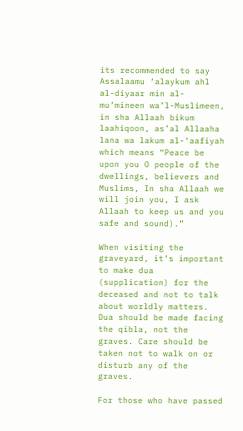its recommended to say Assalaamu ‘alaykum ahl al-diyaar min al-mu’mineen wa’l-Muslimeen, in sha Allaah bikum laahiqoon, as’al Allaaha lana wa lakum al-‘aafiyah which means “Peace be upon you O people of the dwellings, believers and Muslims, In sha Allaah we will join you, I ask Allaah to keep us and you safe and sound).”

When visiting the graveyard, it’s important to make dua (supplication) for the deceased and not to talk about worldly matters. Dua should be made facing the qibla, not the graves. Care should be taken not to walk on or disturb any of the graves.

For those who have passed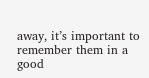away, it’s important to remember them in a good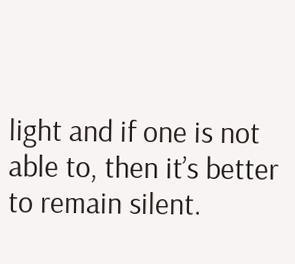light and if one is not able to, then it’s better to remain silent.